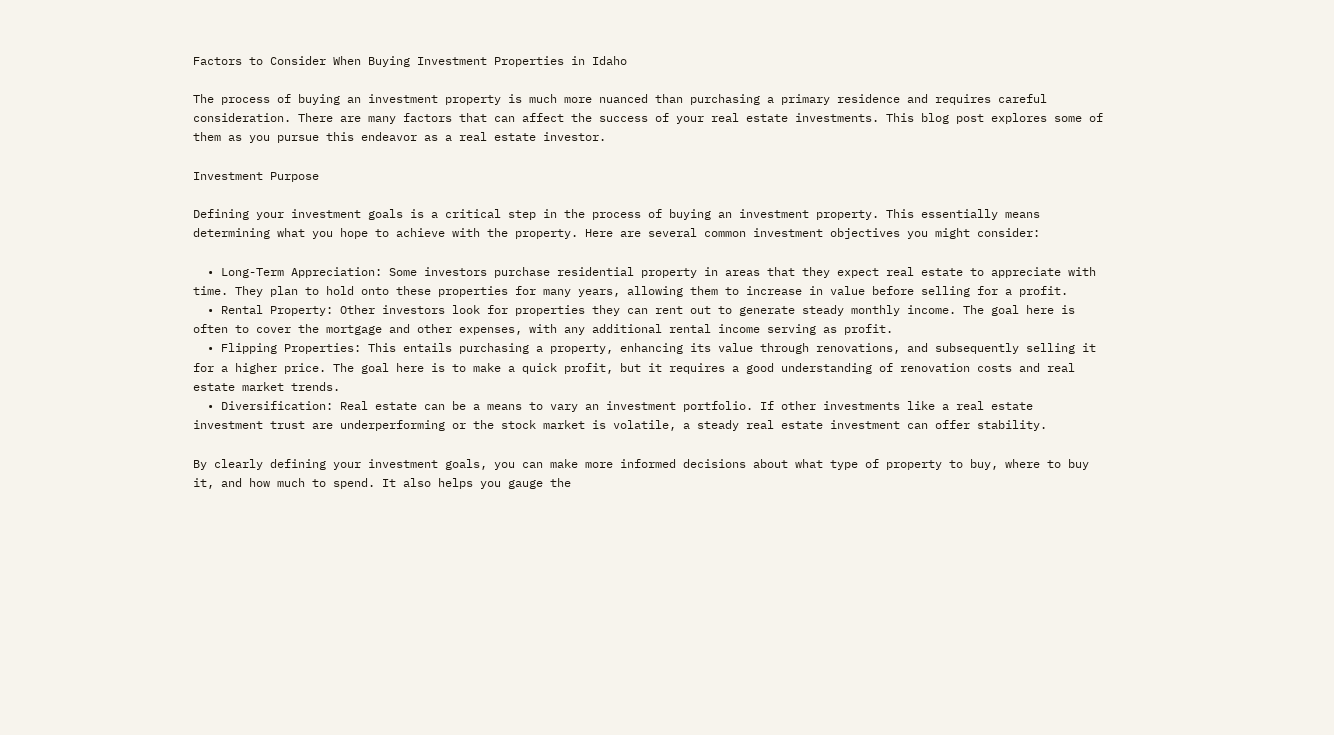Factors to Consider When Buying Investment Properties in Idaho

The process of buying an investment property is much more nuanced than purchasing a primary residence and requires careful consideration. There are many factors that can affect the success of your real estate investments. This blog post explores some of them as you pursue this endeavor as a real estate investor.

Investment Purpose

Defining your investment goals is a critical step in the process of buying an investment property. This essentially means determining what you hope to achieve with the property. Here are several common investment objectives you might consider:

  • Long-Term Appreciation: Some investors purchase residential property in areas that they expect real estate to appreciate with time. They plan to hold onto these properties for many years, allowing them to increase in value before selling for a profit.
  • Rental Property: Other investors look for properties they can rent out to generate steady monthly income. The goal here is often to cover the mortgage and other expenses, with any additional rental income serving as profit.
  • Flipping Properties: This entails purchasing a property, enhancing its value through renovations, and subsequently selling it for a higher price. The goal here is to make a quick profit, but it requires a good understanding of renovation costs and real estate market trends.
  • Diversification: Real estate can be a means to vary an investment portfolio. If other investments like a real estate investment trust are underperforming or the stock market is volatile, a steady real estate investment can offer stability.

By clearly defining your investment goals, you can make more informed decisions about what type of property to buy, where to buy it, and how much to spend. It also helps you gauge the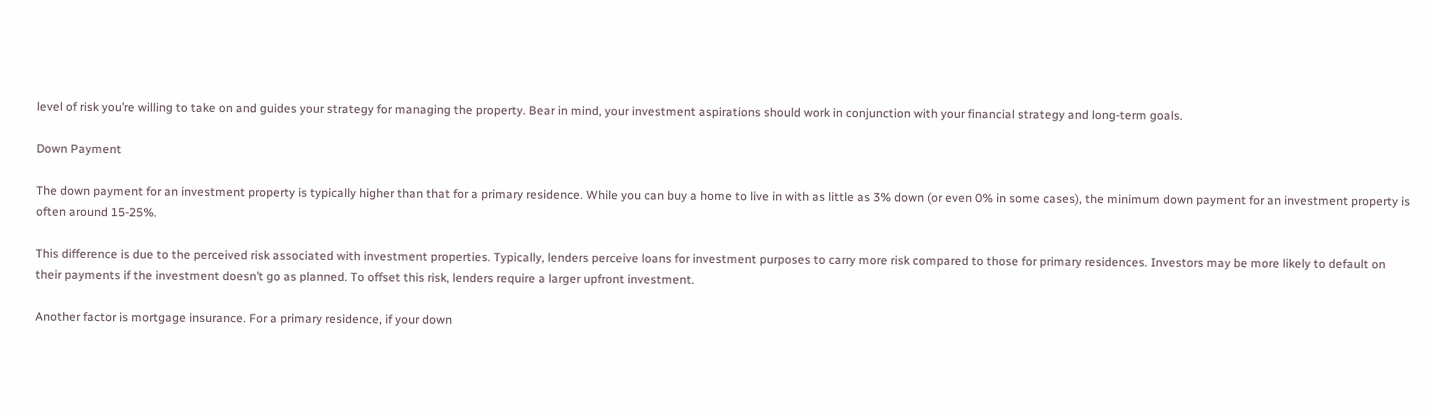level of risk you’re willing to take on and guides your strategy for managing the property. Bear in mind, your investment aspirations should work in conjunction with your financial strategy and long-term goals.

Down Payment

The down payment for an investment property is typically higher than that for a primary residence. While you can buy a home to live in with as little as 3% down (or even 0% in some cases), the minimum down payment for an investment property is often around 15-25%.

This difference is due to the perceived risk associated with investment properties. Typically, lenders perceive loans for investment purposes to carry more risk compared to those for primary residences. Investors may be more likely to default on their payments if the investment doesn’t go as planned. To offset this risk, lenders require a larger upfront investment.

Another factor is mortgage insurance. For a primary residence, if your down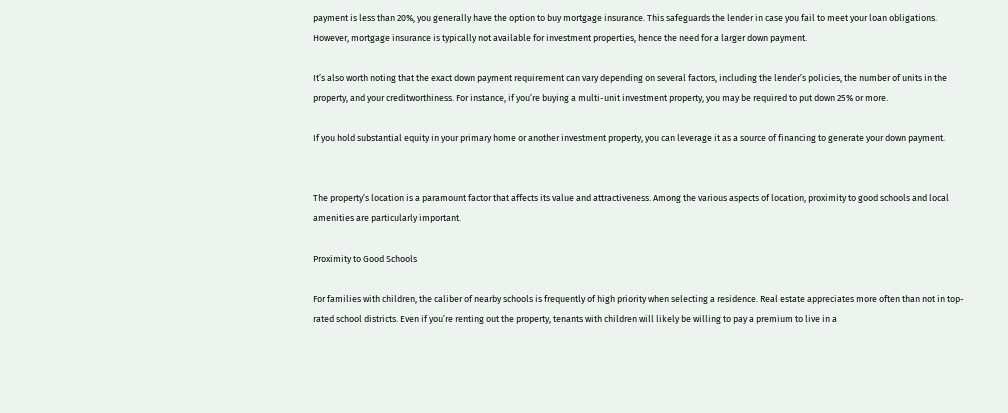payment is less than 20%, you generally have the option to buy mortgage insurance. This safeguards the lender in case you fail to meet your loan obligations. However, mortgage insurance is typically not available for investment properties, hence the need for a larger down payment.

It’s also worth noting that the exact down payment requirement can vary depending on several factors, including the lender’s policies, the number of units in the property, and your creditworthiness. For instance, if you’re buying a multi-unit investment property, you may be required to put down 25% or more.

If you hold substantial equity in your primary home or another investment property, you can leverage it as a source of financing to generate your down payment.


The property’s location is a paramount factor that affects its value and attractiveness. Among the various aspects of location, proximity to good schools and local amenities are particularly important.

Proximity to Good Schools

For families with children, the caliber of nearby schools is frequently of high priority when selecting a residence. Real estate appreciates more often than not in top-rated school districts. Even if you’re renting out the property, tenants with children will likely be willing to pay a premium to live in a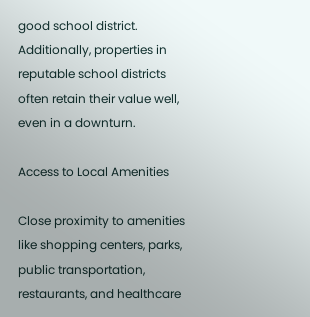good school district. Additionally, properties in reputable school districts often retain their value well, even in a downturn.

Access to Local Amenities

Close proximity to amenities like shopping centers, parks, public transportation, restaurants, and healthcare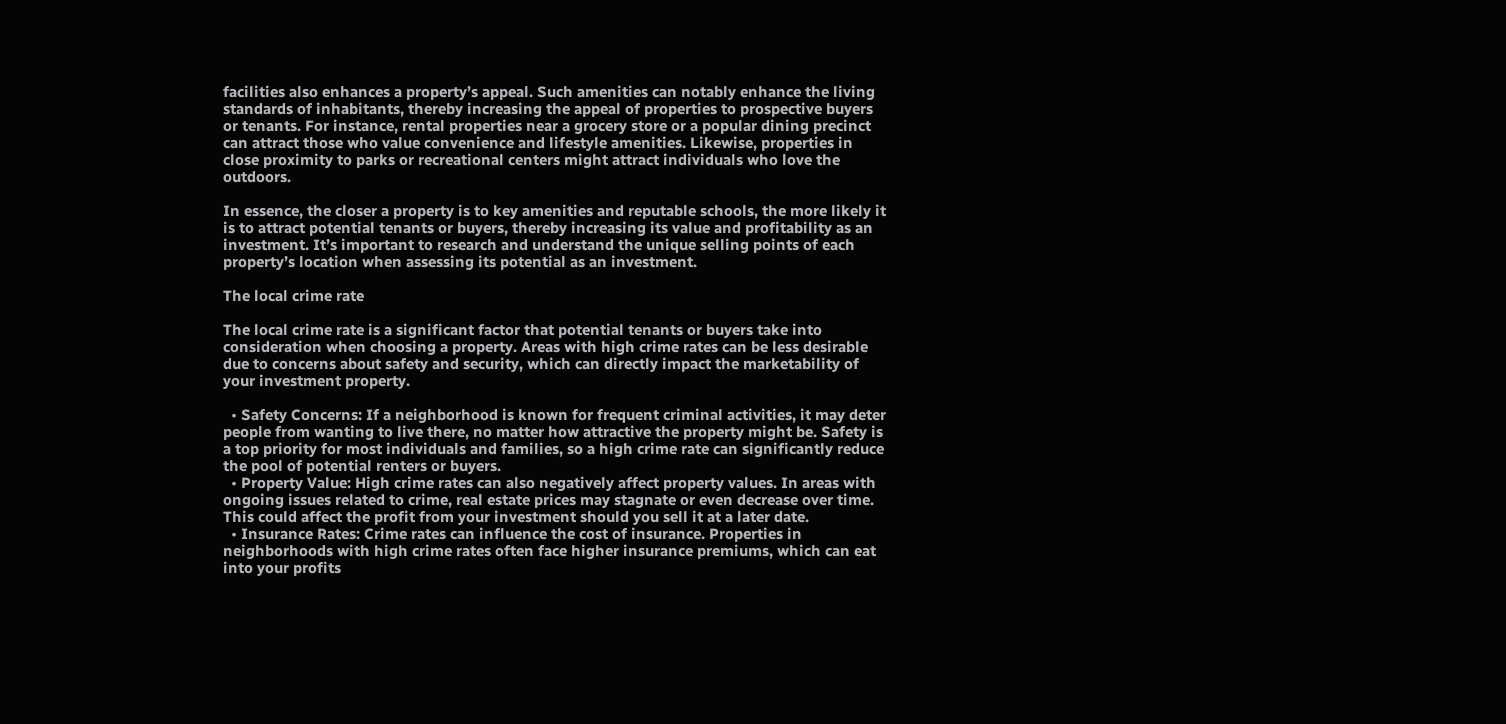facilities also enhances a property’s appeal. Such amenities can notably enhance the living standards of inhabitants, thereby increasing the appeal of properties to prospective buyers or tenants. For instance, rental properties near a grocery store or a popular dining precinct can attract those who value convenience and lifestyle amenities. Likewise, properties in close proximity to parks or recreational centers might attract individuals who love the outdoors.

In essence, the closer a property is to key amenities and reputable schools, the more likely it is to attract potential tenants or buyers, thereby increasing its value and profitability as an investment. It’s important to research and understand the unique selling points of each property’s location when assessing its potential as an investment.

The local crime rate

The local crime rate is a significant factor that potential tenants or buyers take into consideration when choosing a property. Areas with high crime rates can be less desirable due to concerns about safety and security, which can directly impact the marketability of your investment property.

  • Safety Concerns: If a neighborhood is known for frequent criminal activities, it may deter people from wanting to live there, no matter how attractive the property might be. Safety is a top priority for most individuals and families, so a high crime rate can significantly reduce the pool of potential renters or buyers.
  • Property Value: High crime rates can also negatively affect property values. In areas with ongoing issues related to crime, real estate prices may stagnate or even decrease over time. This could affect the profit from your investment should you sell it at a later date.
  • Insurance Rates: Crime rates can influence the cost of insurance. Properties in neighborhoods with high crime rates often face higher insurance premiums, which can eat into your profits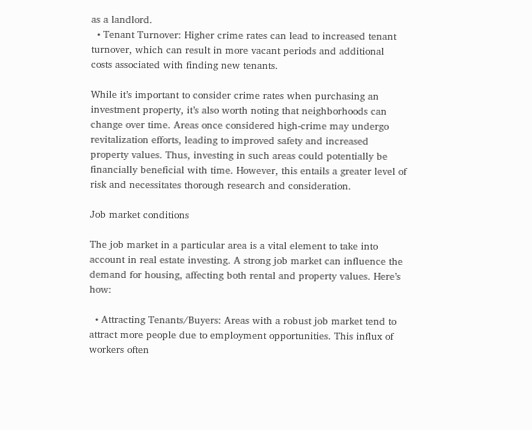as a landlord.
  • Tenant Turnover: Higher crime rates can lead to increased tenant turnover, which can result in more vacant periods and additional costs associated with finding new tenants.

While it’s important to consider crime rates when purchasing an investment property, it’s also worth noting that neighborhoods can change over time. Areas once considered high-crime may undergo revitalization efforts, leading to improved safety and increased property values. Thus, investing in such areas could potentially be financially beneficial with time. However, this entails a greater level of risk and necessitates thorough research and consideration.

Job market conditions

The job market in a particular area is a vital element to take into account in real estate investing. A strong job market can influence the demand for housing, affecting both rental and property values. Here’s how:

  • Attracting Tenants/Buyers: Areas with a robust job market tend to attract more people due to employment opportunities. This influx of workers often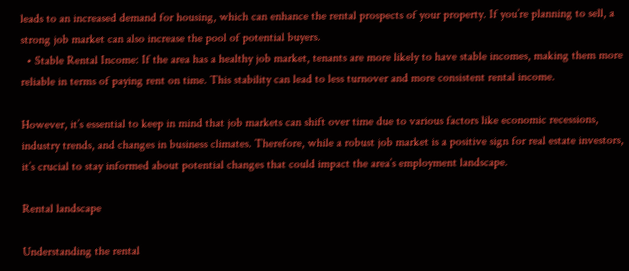leads to an increased demand for housing, which can enhance the rental prospects of your property. If you’re planning to sell, a strong job market can also increase the pool of potential buyers.
  • Stable Rental Income: If the area has a healthy job market, tenants are more likely to have stable incomes, making them more reliable in terms of paying rent on time. This stability can lead to less turnover and more consistent rental income.

However, it’s essential to keep in mind that job markets can shift over time due to various factors like economic recessions, industry trends, and changes in business climates. Therefore, while a robust job market is a positive sign for real estate investors, it’s crucial to stay informed about potential changes that could impact the area’s employment landscape.

Rental landscape

Understanding the rental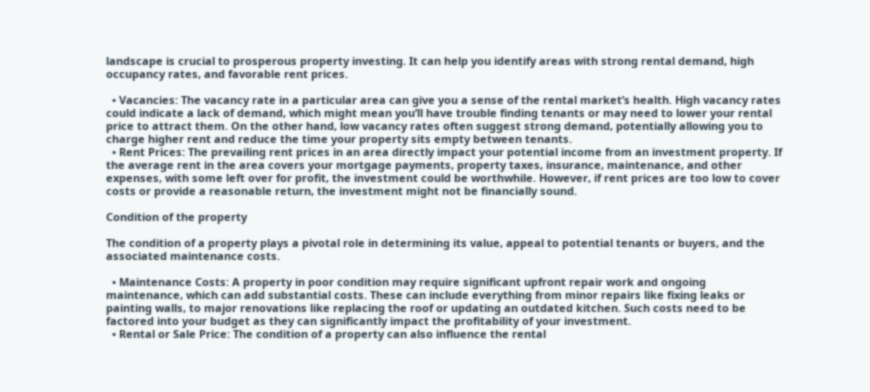landscape is crucial to prosperous property investing. It can help you identify areas with strong rental demand, high occupancy rates, and favorable rent prices.

  • Vacancies: The vacancy rate in a particular area can give you a sense of the rental market’s health. High vacancy rates could indicate a lack of demand, which might mean you’ll have trouble finding tenants or may need to lower your rental price to attract them. On the other hand, low vacancy rates often suggest strong demand, potentially allowing you to charge higher rent and reduce the time your property sits empty between tenants.
  • Rent Prices: The prevailing rent prices in an area directly impact your potential income from an investment property. If the average rent in the area covers your mortgage payments, property taxes, insurance, maintenance, and other expenses, with some left over for profit, the investment could be worthwhile. However, if rent prices are too low to cover costs or provide a reasonable return, the investment might not be financially sound.

Condition of the property

The condition of a property plays a pivotal role in determining its value, appeal to potential tenants or buyers, and the associated maintenance costs.

  • Maintenance Costs: A property in poor condition may require significant upfront repair work and ongoing maintenance, which can add substantial costs. These can include everything from minor repairs like fixing leaks or painting walls, to major renovations like replacing the roof or updating an outdated kitchen. Such costs need to be factored into your budget as they can significantly impact the profitability of your investment.
  • Rental or Sale Price: The condition of a property can also influence the rental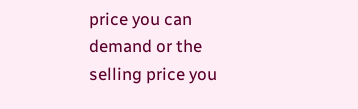price you can demand or the selling price you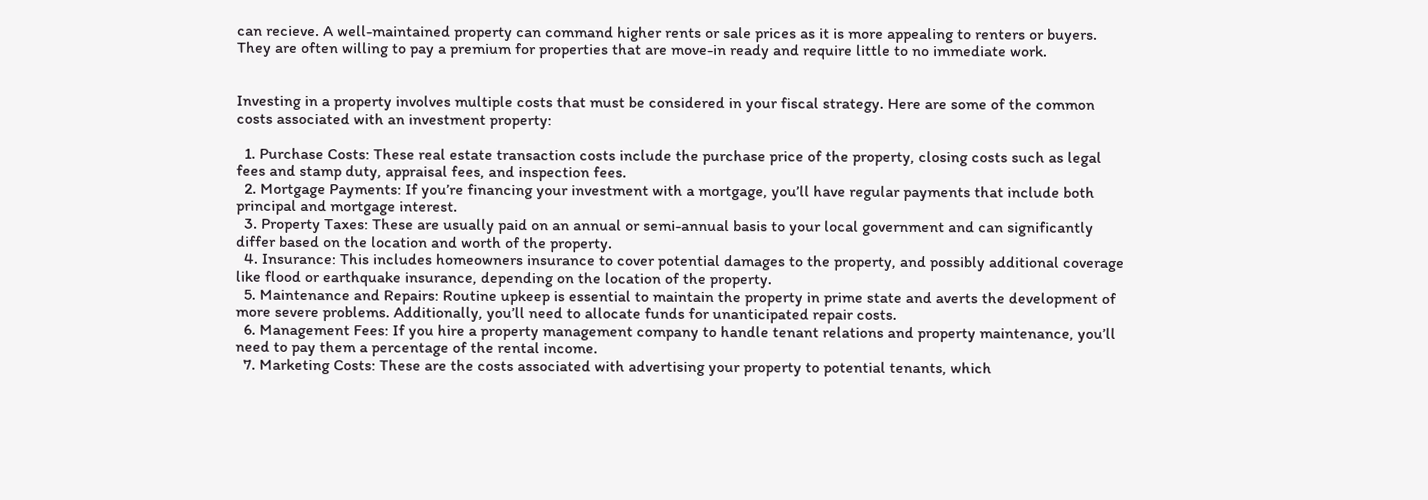can recieve. A well-maintained property can command higher rents or sale prices as it is more appealing to renters or buyers. They are often willing to pay a premium for properties that are move-in ready and require little to no immediate work.


Investing in a property involves multiple costs that must be considered in your fiscal strategy. Here are some of the common costs associated with an investment property:

  1. Purchase Costs: These real estate transaction costs include the purchase price of the property, closing costs such as legal fees and stamp duty, appraisal fees, and inspection fees.
  2. Mortgage Payments: If you’re financing your investment with a mortgage, you’ll have regular payments that include both principal and mortgage interest.
  3. Property Taxes: These are usually paid on an annual or semi-annual basis to your local government and can significantly differ based on the location and worth of the property.
  4. Insurance: This includes homeowners insurance to cover potential damages to the property, and possibly additional coverage like flood or earthquake insurance, depending on the location of the property.
  5. Maintenance and Repairs: Routine upkeep is essential to maintain the property in prime state and averts the development of more severe problems. Additionally, you’ll need to allocate funds for unanticipated repair costs.
  6. Management Fees: If you hire a property management company to handle tenant relations and property maintenance, you’ll need to pay them a percentage of the rental income.
  7. Marketing Costs: These are the costs associated with advertising your property to potential tenants, which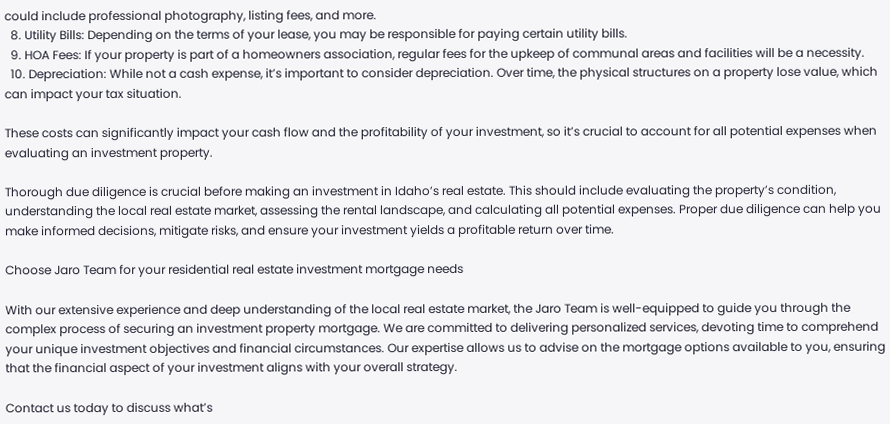could include professional photography, listing fees, and more.
  8. Utility Bills: Depending on the terms of your lease, you may be responsible for paying certain utility bills.
  9. HOA Fees: If your property is part of a homeowners association, regular fees for the upkeep of communal areas and facilities will be a necessity.
  10. Depreciation: While not a cash expense, it’s important to consider depreciation. Over time, the physical structures on a property lose value, which can impact your tax situation.

These costs can significantly impact your cash flow and the profitability of your investment, so it’s crucial to account for all potential expenses when evaluating an investment property.

Thorough due diligence is crucial before making an investment in Idaho’s real estate. This should include evaluating the property’s condition, understanding the local real estate market, assessing the rental landscape, and calculating all potential expenses. Proper due diligence can help you make informed decisions, mitigate risks, and ensure your investment yields a profitable return over time.

Choose Jaro Team for your residential real estate investment mortgage needs

With our extensive experience and deep understanding of the local real estate market, the Jaro Team is well-equipped to guide you through the complex process of securing an investment property mortgage. We are committed to delivering personalized services, devoting time to comprehend your unique investment objectives and financial circumstances. Our expertise allows us to advise on the mortgage options available to you, ensuring that the financial aspect of your investment aligns with your overall strategy.

Contact us today to discuss what’s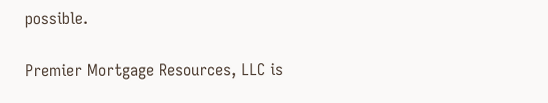possible.

Premier Mortgage Resources, LLC is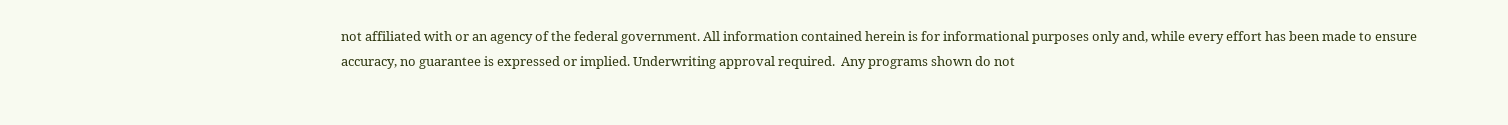not affiliated with or an agency of the federal government. All information contained herein is for informational purposes only and, while every effort has been made to ensure accuracy, no guarantee is expressed or implied. Underwriting approval required.  Any programs shown do not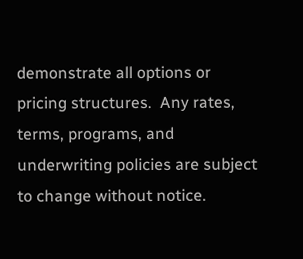demonstrate all options or pricing structures.  Any rates, terms, programs, and underwriting policies are subject to change without notice.